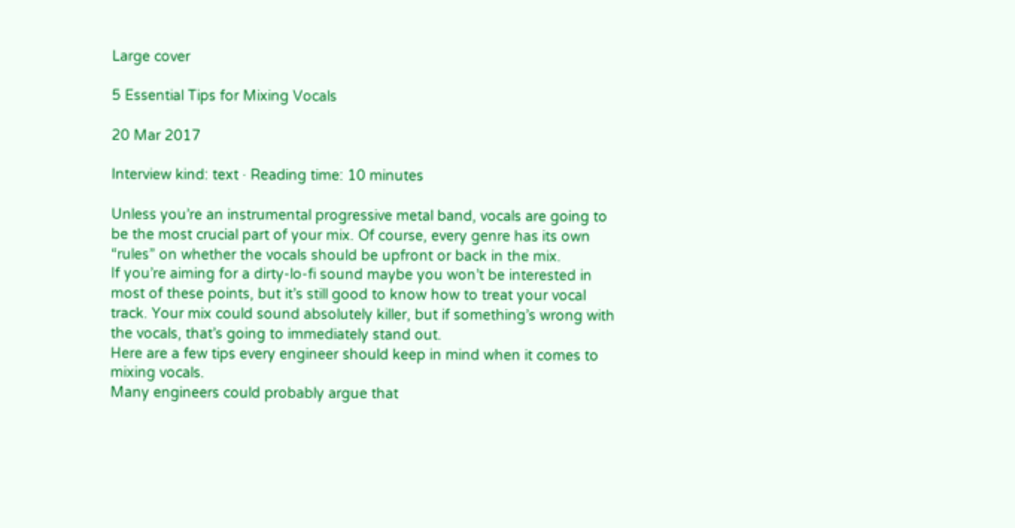Large cover

5 Essential Tips for Mixing Vocals

20 Mar 2017

Interview kind: text · Reading time: 10 minutes

Unless you’re an instrumental progressive metal band, vocals are going to be the most crucial part of your mix. Of course, every genre has its own “rules” on whether the vocals should be upfront or back in the mix.
If you’re aiming for a dirty-lo-fi sound maybe you won’t be interested in most of these points, but it’s still good to know how to treat your vocal track. Your mix could sound absolutely killer, but if something’s wrong with the vocals, that’s going to immediately stand out.
Here are a few tips every engineer should keep in mind when it comes to mixing vocals.
Many engineers could probably argue that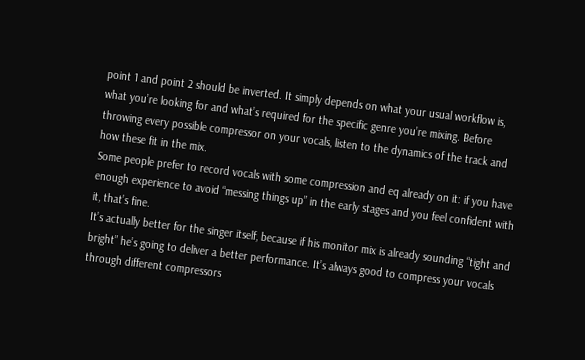point 1 and point 2 should be inverted. It simply depends on what your usual workflow is, what you’re looking for and what’s required for the specific genre you’re mixing. Before throwing every possible compressor on your vocals, listen to the dynamics of the track and how these fit in the mix.
Some people prefer to record vocals with some compression and eq already on it: if you have enough experience to avoid “messing things up” in the early stages and you feel confident with it, that’s fine.
It’s actually better for the singer itself, because if his monitor mix is already sounding “tight and bright” he’s going to deliver a better performance. It’s always good to compress your vocals through different compressors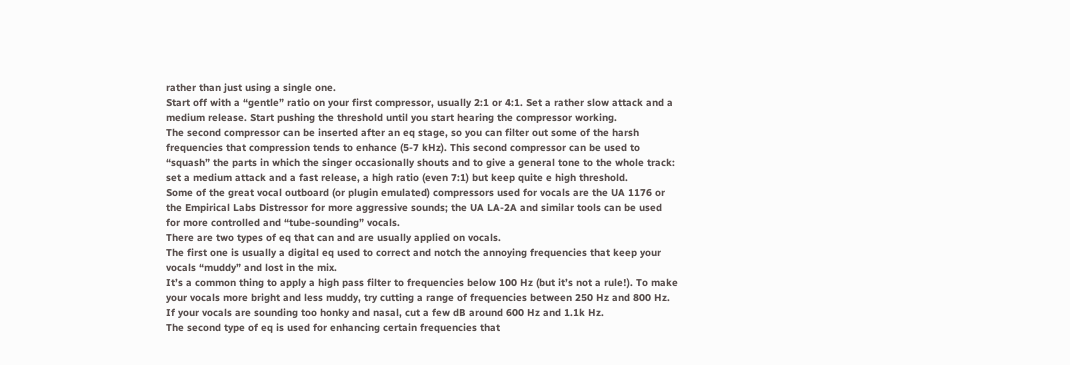rather than just using a single one.
Start off with a “gentle” ratio on your first compressor, usually 2:1 or 4:1. Set a rather slow attack and a medium release. Start pushing the threshold until you start hearing the compressor working.
The second compressor can be inserted after an eq stage, so you can filter out some of the harsh frequencies that compression tends to enhance (5-7 kHz). This second compressor can be used to “squash” the parts in which the singer occasionally shouts and to give a general tone to the whole track: set a medium attack and a fast release, a high ratio (even 7:1) but keep quite e high threshold.
Some of the great vocal outboard (or plugin emulated) compressors used for vocals are the UA 1176 or the Empirical Labs Distressor for more aggressive sounds; the UA LA-2A and similar tools can be used for more controlled and “tube-sounding” vocals.
There are two types of eq that can and are usually applied on vocals.
The first one is usually a digital eq used to correct and notch the annoying frequencies that keep your vocals “muddy” and lost in the mix.
It’s a common thing to apply a high pass filter to frequencies below 100 Hz (but it’s not a rule!). To make your vocals more bright and less muddy, try cutting a range of frequencies between 250 Hz and 800 Hz. If your vocals are sounding too honky and nasal, cut a few dB around 600 Hz and 1.1k Hz.
The second type of eq is used for enhancing certain frequencies that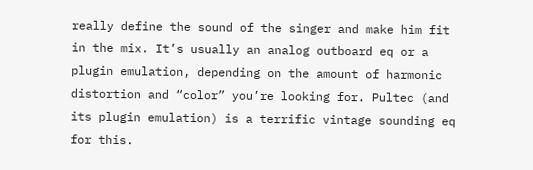really define the sound of the singer and make him fit in the mix. It’s usually an analog outboard eq or a plugin emulation, depending on the amount of harmonic distortion and “color” you’re looking for. Pultec (and its plugin emulation) is a terrific vintage sounding eq for this.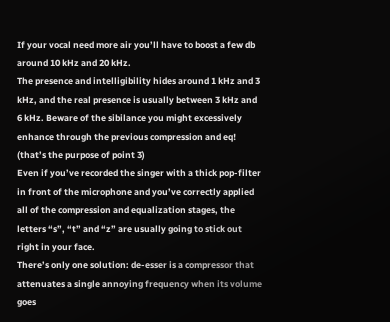If your vocal need more air you’ll have to boost a few db around 10 kHz and 20 kHz.
The presence and intelligibility hides around 1 kHz and 3 kHz, and the real presence is usually between 3 kHz and 6 kHz. Beware of the sibilance you might excessively enhance through the previous compression and eq! (that’s the purpose of point 3)
Even if you’ve recorded the singer with a thick pop-filter in front of the microphone and you’ve correctly applied all of the compression and equalization stages, the letters “s”, “t” and “z” are usually going to stick out right in your face.
There’s only one solution: de-esser is a compressor that attenuates a single annoying frequency when its volume goes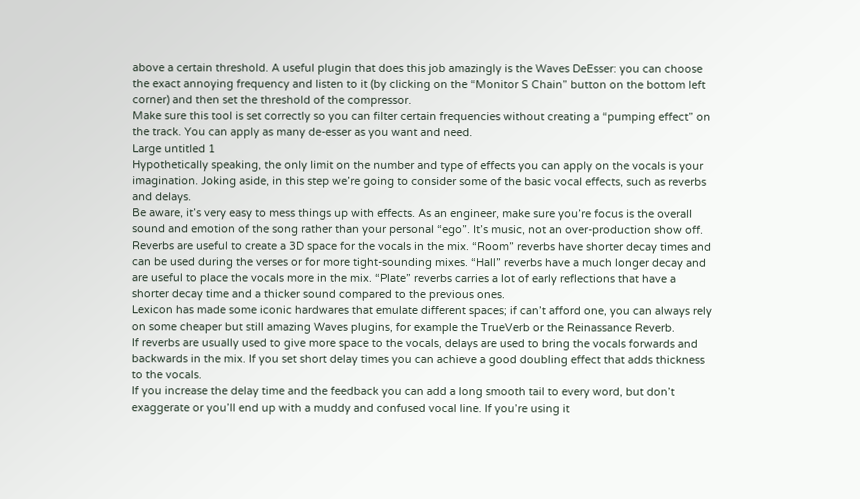above a certain threshold. A useful plugin that does this job amazingly is the Waves DeEsser: you can choose the exact annoying frequency and listen to it (by clicking on the “Monitor S Chain” button on the bottom left corner) and then set the threshold of the compressor.
Make sure this tool is set correctly so you can filter certain frequencies without creating a “pumping effect” on the track. You can apply as many de-esser as you want and need.
Large untitled 1
Hypothetically speaking, the only limit on the number and type of effects you can apply on the vocals is your imagination. Joking aside, in this step we’re going to consider some of the basic vocal effects, such as reverbs and delays.
Be aware, it’s very easy to mess things up with effects. As an engineer, make sure you’re focus is the overall sound and emotion of the song rather than your personal “ego”. It’s music, not an over-production show off.
Reverbs are useful to create a 3D space for the vocals in the mix. “Room” reverbs have shorter decay times and can be used during the verses or for more tight-sounding mixes. “Hall” reverbs have a much longer decay and are useful to place the vocals more in the mix. “Plate” reverbs carries a lot of early reflections that have a shorter decay time and a thicker sound compared to the previous ones.
Lexicon has made some iconic hardwares that emulate different spaces; if can’t afford one, you can always rely on some cheaper but still amazing Waves plugins, for example the TrueVerb or the Reinassance Reverb.
If reverbs are usually used to give more space to the vocals, delays are used to bring the vocals forwards and backwards in the mix. If you set short delay times you can achieve a good doubling effect that adds thickness to the vocals.
If you increase the delay time and the feedback you can add a long smooth tail to every word, but don’t exaggerate or you’ll end up with a muddy and confused vocal line. If you’re using it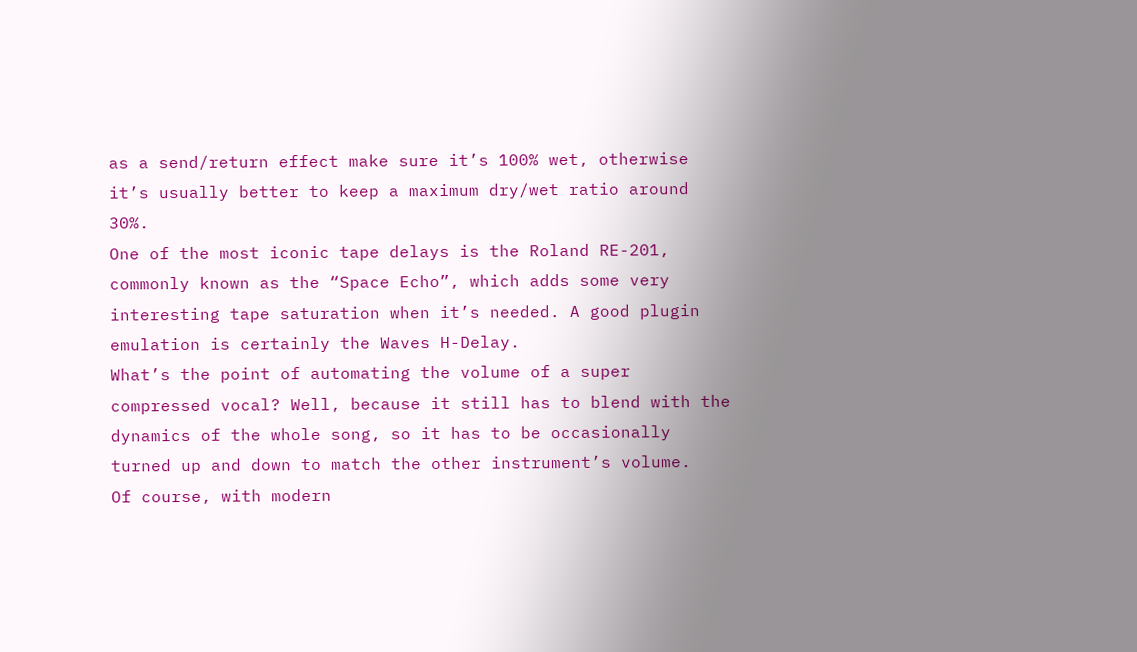as a send/return effect make sure it’s 100% wet, otherwise it’s usually better to keep a maximum dry/wet ratio around 30%.
One of the most iconic tape delays is the Roland RE-201, commonly known as the “Space Echo”, which adds some very interesting tape saturation when it’s needed. A good plugin emulation is certainly the Waves H-Delay.
What’s the point of automating the volume of a super compressed vocal? Well, because it still has to blend with the dynamics of the whole song, so it has to be occasionally turned up and down to match the other instrument’s volume.
Of course, with modern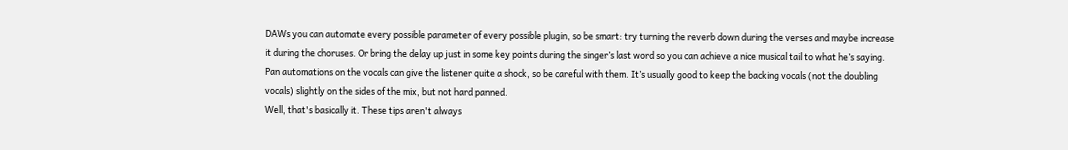DAWs you can automate every possible parameter of every possible plugin, so be smart: try turning the reverb down during the verses and maybe increase it during the choruses. Or bring the delay up just in some key points during the singer’s last word so you can achieve a nice musical tail to what he’s saying.
Pan automations on the vocals can give the listener quite a shock, so be careful with them. It’s usually good to keep the backing vocals (not the doubling vocals) slightly on the sides of the mix, but not hard panned.
Well, that's basically it. These tips aren't always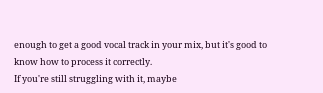enough to get a good vocal track in your mix, but it's good to know how to process it correctly.
If you're still struggling with it, maybe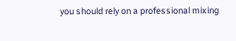you should rely on a professional mixing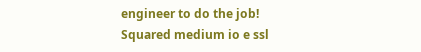engineer to do the job!
Squared medium io e ssl